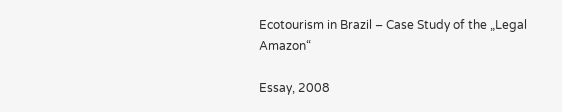Ecotourism in Brazil – Case Study of the „Legal Amazon“

Essay, 2008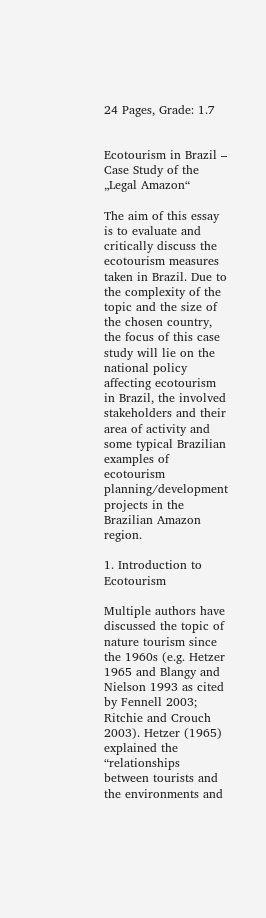24 Pages, Grade: 1.7


Ecotourism in Brazil – Case Study of the „Legal Amazon“

The aim of this essay is to evaluate and critically discuss the ecotourism measures taken in Brazil. Due to the complexity of the topic and the size of the chosen country, the focus of this case study will lie on the national policy affecting ecotourism in Brazil, the involved stakeholders and their area of activity and some typical Brazilian examples of ecotourism planning/development projects in the Brazilian Amazon region.

1. Introduction to Ecotourism

Multiple authors have discussed the topic of nature tourism since the 1960s (e.g. Hetzer 1965 and Blangy and Nielson 1993 as cited by Fennell 2003; Ritchie and Crouch 2003). Hetzer (1965) explained the “relationships between tourists and the environments and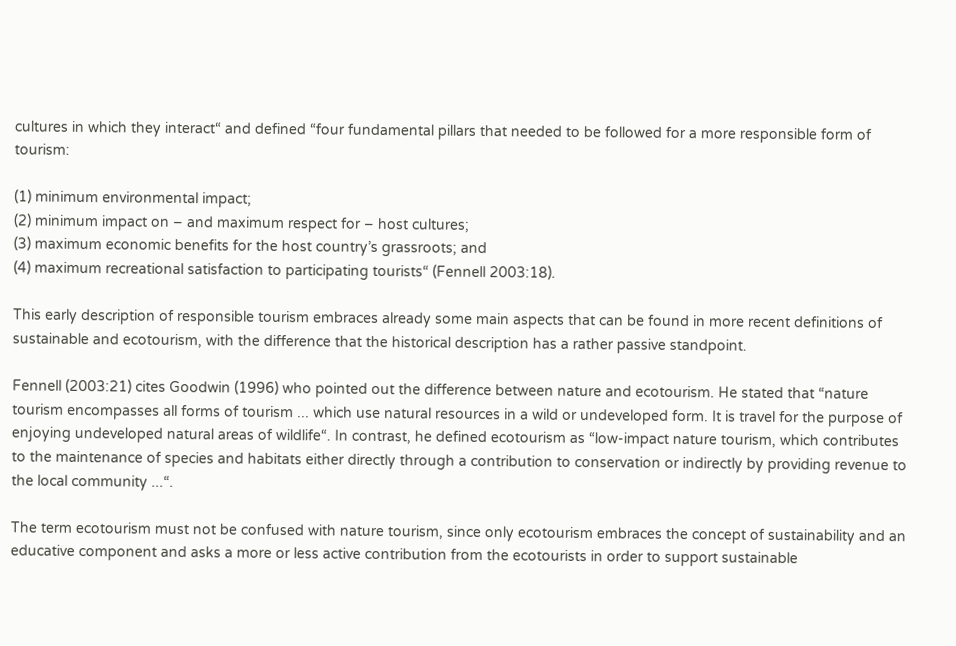cultures in which they interact“ and defined “four fundamental pillars that needed to be followed for a more responsible form of tourism:

(1) minimum environmental impact;
(2) minimum impact on – and maximum respect for – host cultures;
(3) maximum economic benefits for the host country’s grassroots; and
(4) maximum recreational satisfaction to participating tourists“ (Fennell 2003:18).

This early description of responsible tourism embraces already some main aspects that can be found in more recent definitions of sustainable and ecotourism, with the difference that the historical description has a rather passive standpoint.

Fennell (2003:21) cites Goodwin (1996) who pointed out the difference between nature and ecotourism. He stated that “nature tourism encompasses all forms of tourism ... which use natural resources in a wild or undeveloped form. It is travel for the purpose of enjoying undeveloped natural areas of wildlife“. In contrast, he defined ecotourism as “low-impact nature tourism, which contributes to the maintenance of species and habitats either directly through a contribution to conservation or indirectly by providing revenue to the local community ...“.

The term ecotourism must not be confused with nature tourism, since only ecotourism embraces the concept of sustainability and an educative component and asks a more or less active contribution from the ecotourists in order to support sustainable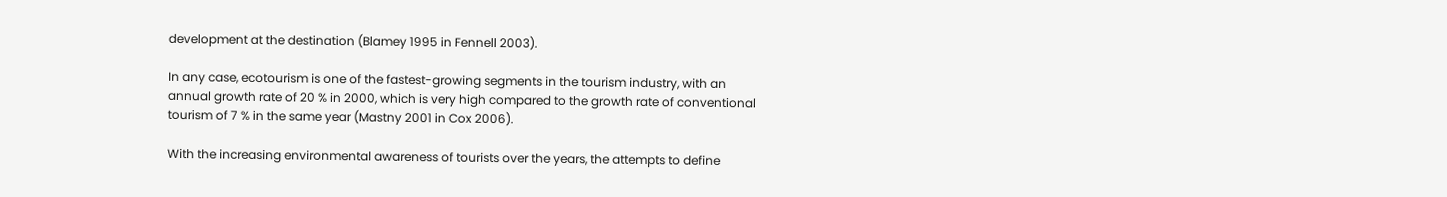development at the destination (Blamey 1995 in Fennell 2003).

In any case, ecotourism is one of the fastest-growing segments in the tourism industry, with an annual growth rate of 20 % in 2000, which is very high compared to the growth rate of conventional tourism of 7 % in the same year (Mastny 2001 in Cox 2006).

With the increasing environmental awareness of tourists over the years, the attempts to define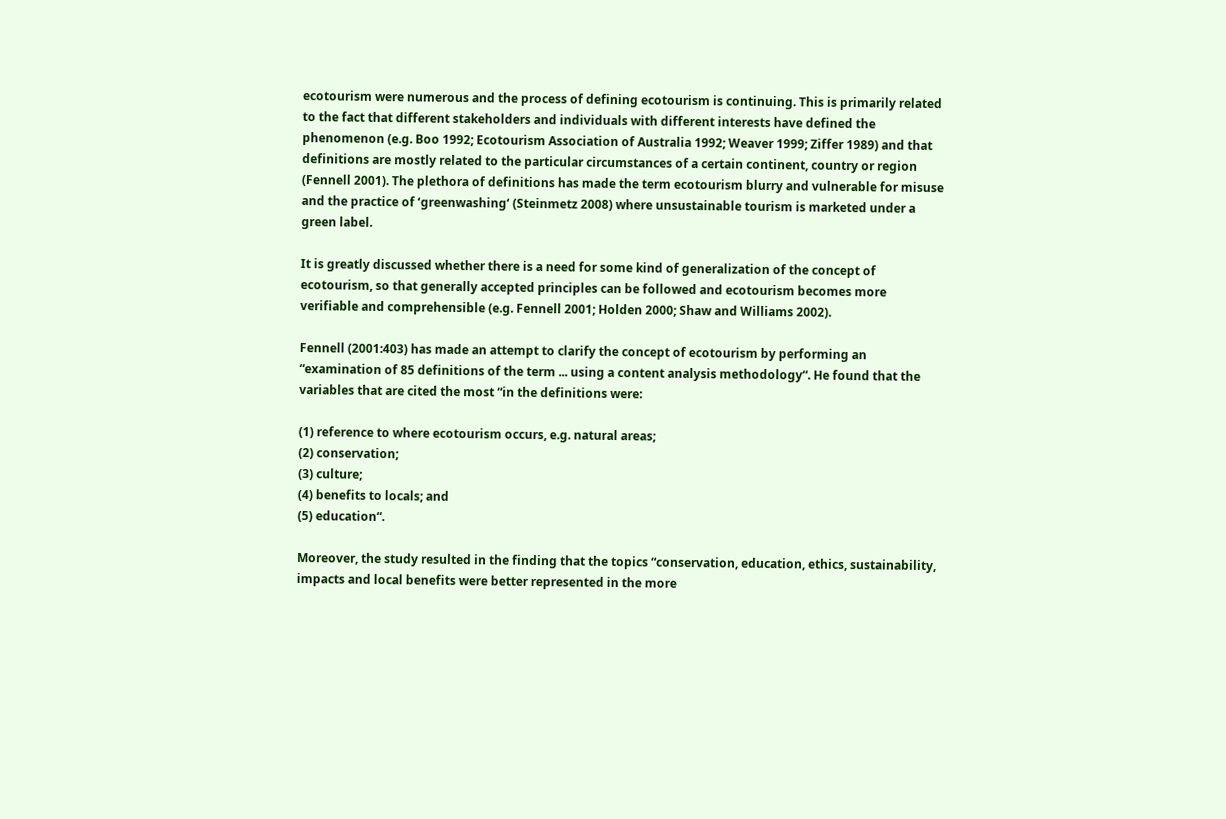ecotourism were numerous and the process of defining ecotourism is continuing. This is primarily related to the fact that different stakeholders and individuals with different interests have defined the phenomenon (e.g. Boo 1992; Ecotourism Association of Australia 1992; Weaver 1999; Ziffer 1989) and that definitions are mostly related to the particular circumstances of a certain continent, country or region (Fennell 2001). The plethora of definitions has made the term ecotourism blurry and vulnerable for misuse and the practice of ‘greenwashing‘ (Steinmetz 2008) where unsustainable tourism is marketed under a green label.

It is greatly discussed whether there is a need for some kind of generalization of the concept of ecotourism, so that generally accepted principles can be followed and ecotourism becomes more verifiable and comprehensible (e.g. Fennell 2001; Holden 2000; Shaw and Williams 2002).

Fennell (2001:403) has made an attempt to clarify the concept of ecotourism by performing an “examination of 85 definitions of the term ... using a content analysis methodology“. He found that the variables that are cited the most “in the definitions were:

(1) reference to where ecotourism occurs, e.g. natural areas;
(2) conservation;
(3) culture;
(4) benefits to locals; and
(5) education“.

Moreover, the study resulted in the finding that the topics “conservation, education, ethics, sustainability, impacts and local benefits were better represented in the more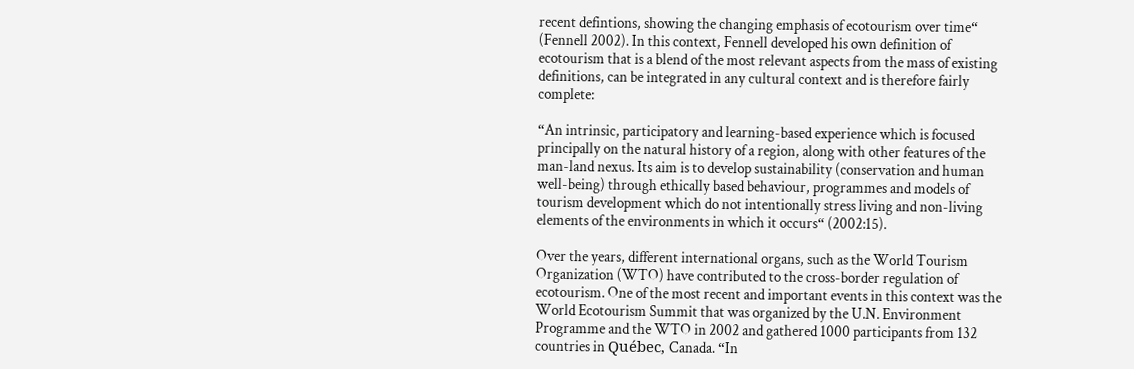recent defintions, showing the changing emphasis of ecotourism over time“ (Fennell 2002). In this context, Fennell developed his own definition of ecotourism that is a blend of the most relevant aspects from the mass of existing definitions, can be integrated in any cultural context and is therefore fairly complete:

“An intrinsic, participatory and learning-based experience which is focused principally on the natural history of a region, along with other features of the man-land nexus. Its aim is to develop sustainability (conservation and human well-being) through ethically based behaviour, programmes and models of tourism development which do not intentionally stress living and non-living elements of the environments in which it occurs“ (2002:15).

Over the years, different international organs, such as the World Tourism Organization (WTO) have contributed to the cross-border regulation of ecotourism. One of the most recent and important events in this context was the World Ecotourism Summit that was organized by the U.N. Environment Programme and the WTO in 2002 and gathered 1000 participants from 132 countries in Québec, Canada. “In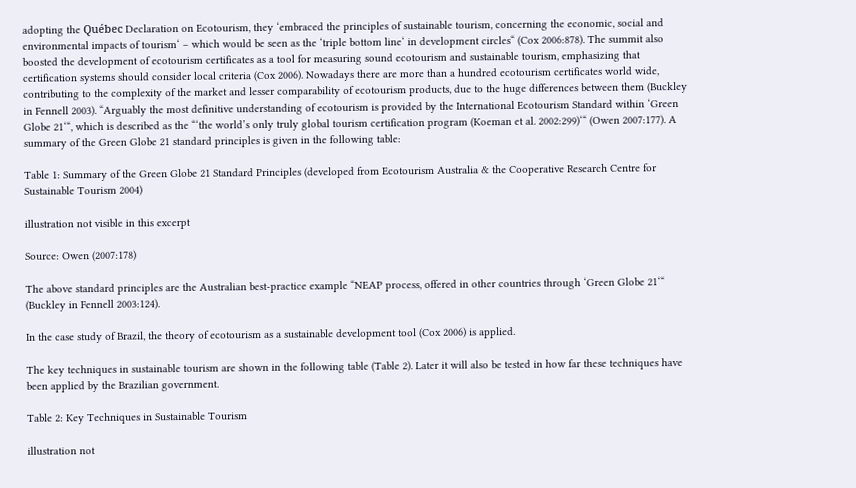adopting the Québec Declaration on Ecotourism, they ‘embraced the principles of sustainable tourism, concerning the economic, social and environmental impacts of tourism‘ – which would be seen as the ‘triple bottom line‘ in development circles“ (Cox 2006:878). The summit also boosted the development of ecotourism certificates as a tool for measuring sound ecotourism and sustainable tourism, emphasizing that certification systems should consider local criteria (Cox 2006). Nowadays there are more than a hundred ecotourism certificates world wide, contributing to the complexity of the market and lesser comparability of ecotourism products, due to the huge differences between them (Buckley in Fennell 2003). “Arguably the most definitive understanding of ecotourism is provided by the International Ecotourism Standard within ‘Green Globe 21‘“, which is described as the “‘the world’s only truly global tourism certification program (Koeman et al. 2002:299)‘“ (Owen 2007:177). A summary of the Green Globe 21 standard principles is given in the following table:

Table 1: Summary of the Green Globe 21 Standard Principles (developed from Ecotourism Australia & the Cooperative Research Centre for Sustainable Tourism 2004)

illustration not visible in this excerpt

Source: Owen (2007:178)

The above standard principles are the Australian best-practice example “NEAP process, offered in other countries through ‘Green Globe 21‘“ (Buckley in Fennell 2003:124).

In the case study of Brazil, the theory of ecotourism as a sustainable development tool (Cox 2006) is applied.

The key techniques in sustainable tourism are shown in the following table (Table 2). Later it will also be tested in how far these techniques have been applied by the Brazilian government.

Table 2: Key Techniques in Sustainable Tourism

illustration not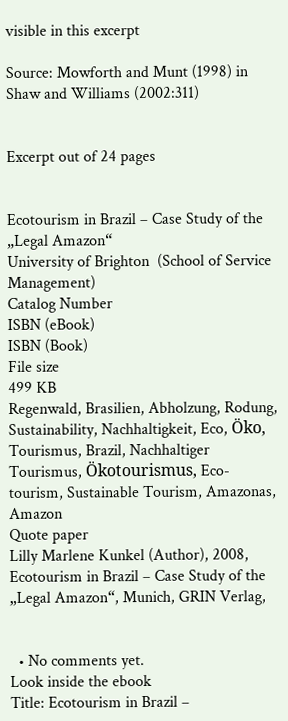visible in this excerpt

Source: Mowforth and Munt (1998) in Shaw and Williams (2002:311)


Excerpt out of 24 pages


Ecotourism in Brazil – Case Study of the „Legal Amazon“
University of Brighton  (School of Service Management)
Catalog Number
ISBN (eBook)
ISBN (Book)
File size
499 KB
Regenwald, Brasilien, Abholzung, Rodung, Sustainability, Nachhaltigkeit, Eco, Öko, Tourismus, Brazil, Nachhaltiger Tourismus, Ökotourismus, Eco-tourism, Sustainable Tourism, Amazonas, Amazon
Quote paper
Lilly Marlene Kunkel (Author), 2008, Ecotourism in Brazil – Case Study of the „Legal Amazon“, Munich, GRIN Verlag,


  • No comments yet.
Look inside the ebook
Title: Ecotourism in Brazil –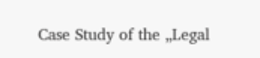Case Study of the „Legal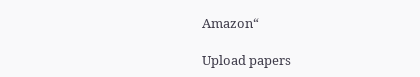Amazon“

Upload papers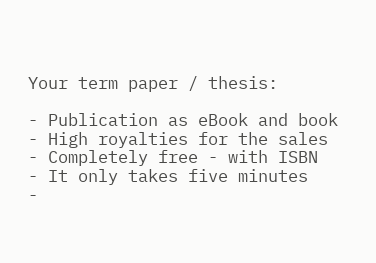Your term paper / thesis:

- Publication as eBook and book
- High royalties for the sales
- Completely free - with ISBN
- It only takes five minutes
-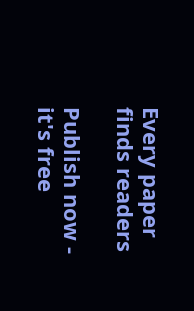Every paper finds readers

Publish now - it's free